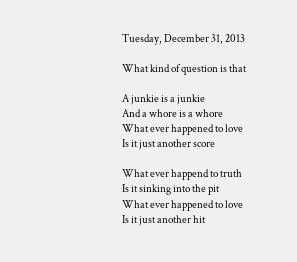Tuesday, December 31, 2013

What kind of question is that

A junkie is a junkie
And a whore is a whore
What ever happened to love
Is it just another score

What ever happend to truth
Is it sinking into the pit
What ever happened to love
Is it just another hit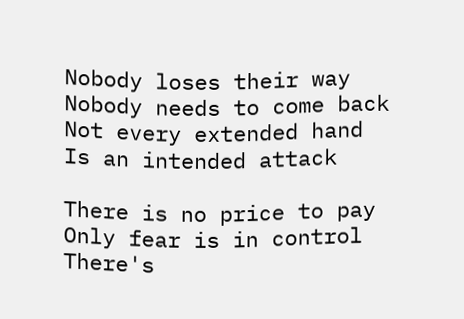Nobody loses their way
Nobody needs to come back
Not every extended hand
Is an intended attack

There is no price to pay
Only fear is in control
There's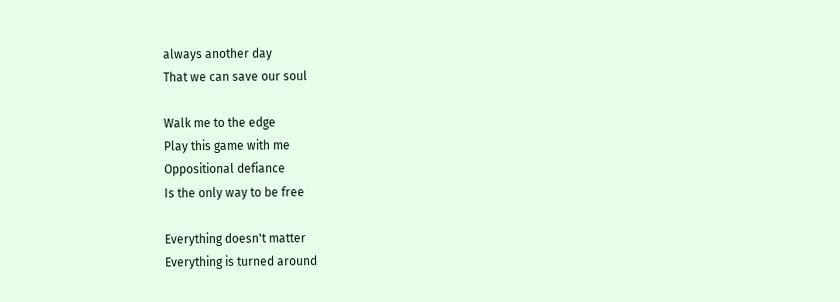always another day
That we can save our soul

Walk me to the edge
Play this game with me
Oppositional defiance
Is the only way to be free

Everything doesn't matter
Everything is turned around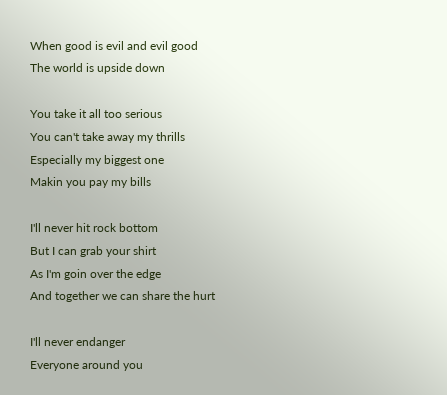When good is evil and evil good
The world is upside down

You take it all too serious
You can't take away my thrills
Especially my biggest one
Makin you pay my bills

I'll never hit rock bottom
But I can grab your shirt
As I'm goin over the edge
And together we can share the hurt

I'll never endanger
Everyone around you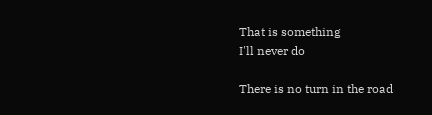That is something
I'll never do

There is no turn in the road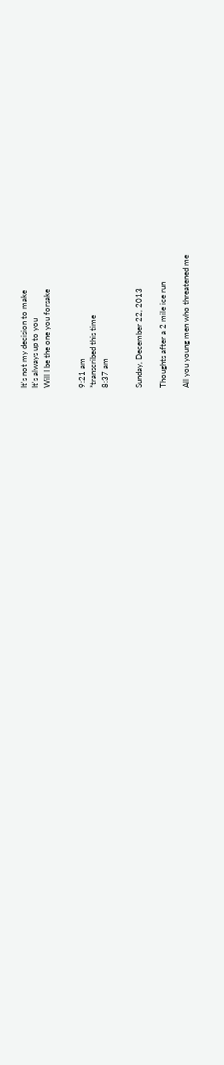It's not my decision to make
It's always up to you
Will I be the one you forsake


9:21 am
*transcribed this time
8:37 am


Sunday, December 22, 2013

Thoughts after a 2 mile ice run

All you young men who threatened me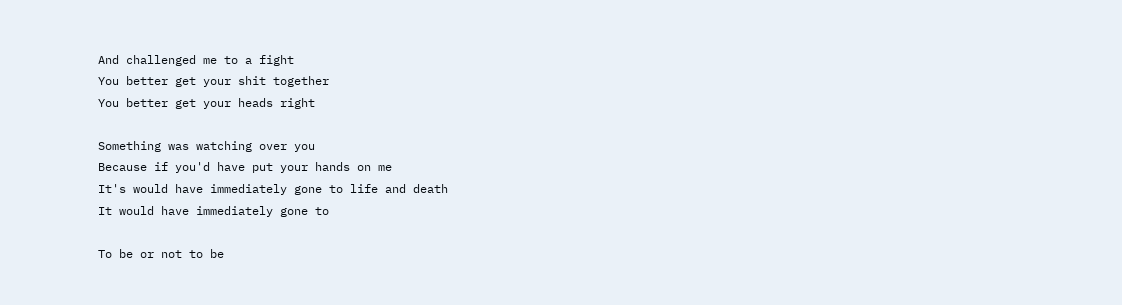And challenged me to a fight
You better get your shit together
You better get your heads right

Something was watching over you
Because if you'd have put your hands on me
It's would have immediately gone to life and death
It would have immediately gone to

To be or not to be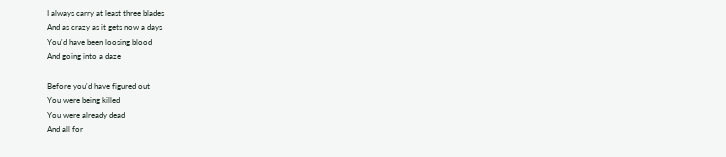I always carry at least three blades
And as crazy as it gets now a days
You'd have been loosing blood
And going into a daze

Before you'd have figured out
You were being killed
You were already dead
And all for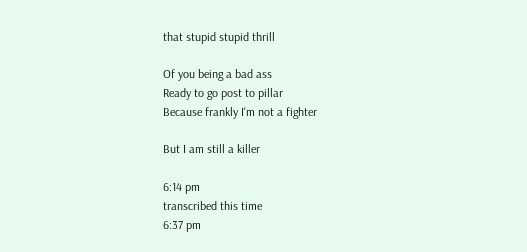that stupid stupid thrill

Of you being a bad ass
Ready to go post to pillar
Because frankly I'm not a fighter

But I am still a killer

6:14 pm
transcribed this time
6:37 pm